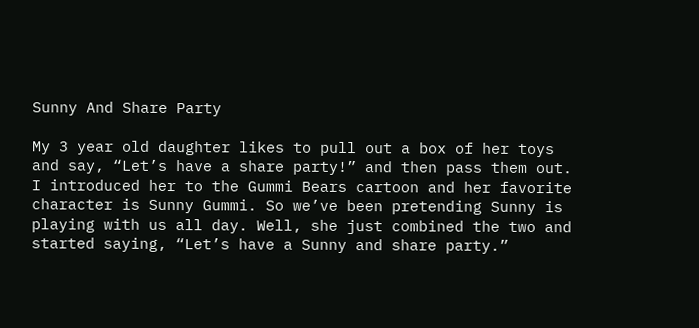Sunny And Share Party

My 3 year old daughter likes to pull out a box of her toys and say, “Let’s have a share party!” and then pass them out. I introduced her to the Gummi Bears cartoon and her favorite character is Sunny Gummi. So we’ve been pretending Sunny is playing with us all day. Well, she just combined the two and started saying, “Let’s have a Sunny and share party.”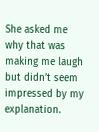She asked me why that was making me laugh but didn’t seem impressed by my explanation.